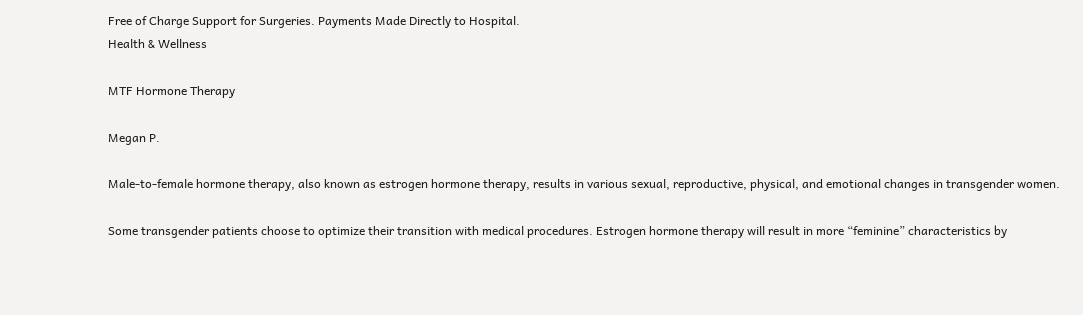Free of Charge Support for Surgeries. Payments Made Directly to Hospital.
Health & Wellness

MTF Hormone Therapy

Megan P.

Male-to-female hormone therapy, also known as estrogen hormone therapy, results in various sexual, reproductive, physical, and emotional changes in transgender women.

Some transgender patients choose to optimize their transition with medical procedures. Estrogen hormone therapy will result in more “feminine” characteristics by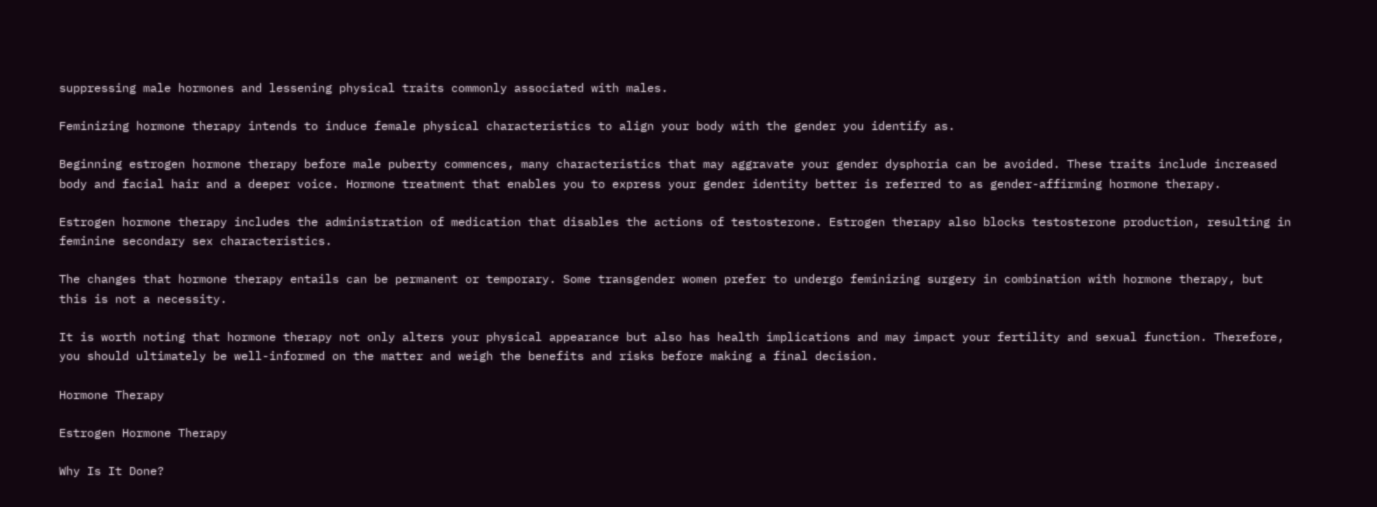suppressing male hormones and lessening physical traits commonly associated with males.

Feminizing hormone therapy intends to induce female physical characteristics to align your body with the gender you identify as.

Beginning estrogen hormone therapy before male puberty commences, many characteristics that may aggravate your gender dysphoria can be avoided. These traits include increased body and facial hair and a deeper voice. Hormone treatment that enables you to express your gender identity better is referred to as gender-affirming hormone therapy.

Estrogen hormone therapy includes the administration of medication that disables the actions of testosterone. Estrogen therapy also blocks testosterone production, resulting in feminine secondary sex characteristics.

The changes that hormone therapy entails can be permanent or temporary. Some transgender women prefer to undergo feminizing surgery in combination with hormone therapy, but this is not a necessity.

It is worth noting that hormone therapy not only alters your physical appearance but also has health implications and may impact your fertility and sexual function. Therefore, you should ultimately be well-informed on the matter and weigh the benefits and risks before making a final decision.

Hormone Therapy

Estrogen Hormone Therapy

Why Is It Done?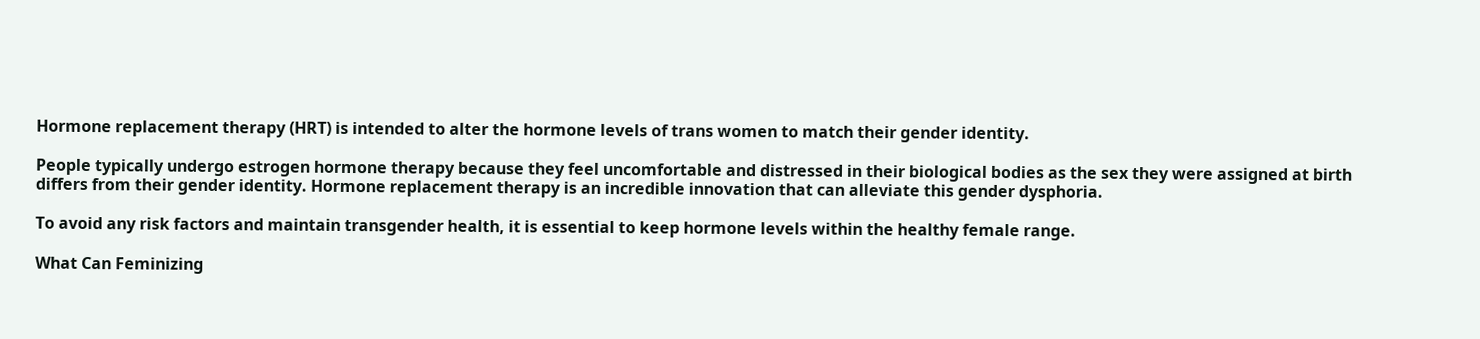Hormone replacement therapy (HRT) is intended to alter the hormone levels of trans women to match their gender identity.

People typically undergo estrogen hormone therapy because they feel uncomfortable and distressed in their biological bodies as the sex they were assigned at birth differs from their gender identity. Hormone replacement therapy is an incredible innovation that can alleviate this gender dysphoria.

To avoid any risk factors and maintain transgender health, it is essential to keep hormone levels within the healthy female range.

What Can Feminizing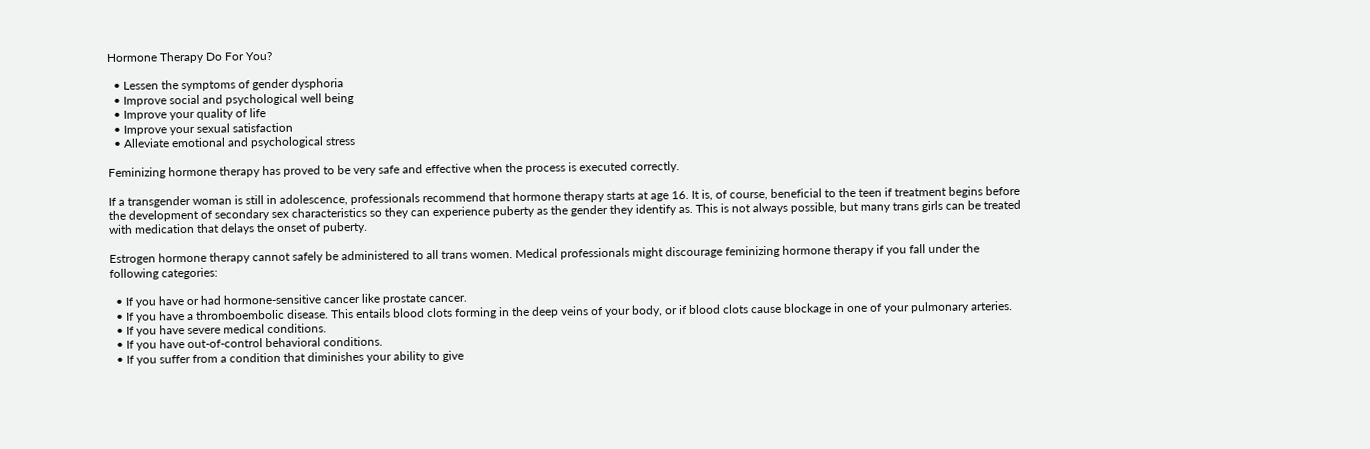Hormone Therapy Do For You?

  • Lessen the symptoms of gender dysphoria
  • Improve social and psychological well being
  • Improve your quality of life
  • Improve your sexual satisfaction
  • Alleviate emotional and psychological stress

Feminizing hormone therapy has proved to be very safe and effective when the process is executed correctly.

If a transgender woman is still in adolescence, professionals recommend that hormone therapy starts at age 16. It is, of course, beneficial to the teen if treatment begins before the development of secondary sex characteristics so they can experience puberty as the gender they identify as. This is not always possible, but many trans girls can be treated with medication that delays the onset of puberty.

Estrogen hormone therapy cannot safely be administered to all trans women. Medical professionals might discourage feminizing hormone therapy if you fall under the following categories:

  • If you have or had hormone-sensitive cancer like prostate cancer.
  • If you have a thromboembolic disease. This entails blood clots forming in the deep veins of your body, or if blood clots cause blockage in one of your pulmonary arteries.
  • If you have severe medical conditions.
  • If you have out-of-control behavioral conditions.
  • If you suffer from a condition that diminishes your ability to give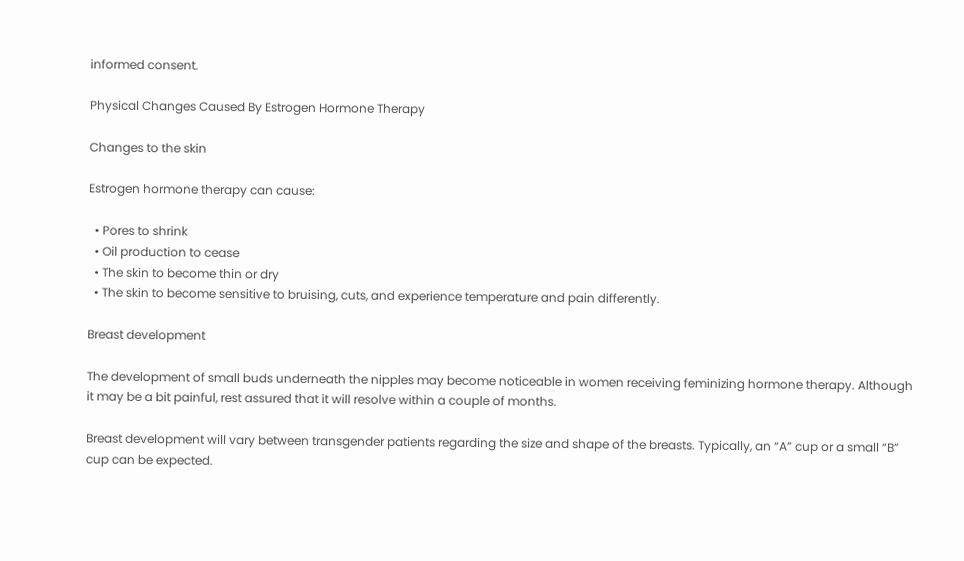informed consent.

Physical Changes Caused By Estrogen Hormone Therapy

Changes to the skin

Estrogen hormone therapy can cause:

  • Pores to shrink
  • Oil production to cease
  • The skin to become thin or dry
  • The skin to become sensitive to bruising, cuts, and experience temperature and pain differently.

Breast development

The development of small buds underneath the nipples may become noticeable in women receiving feminizing hormone therapy. Although it may be a bit painful, rest assured that it will resolve within a couple of months.

Breast development will vary between transgender patients regarding the size and shape of the breasts. Typically, an “A” cup or a small “B” cup can be expected.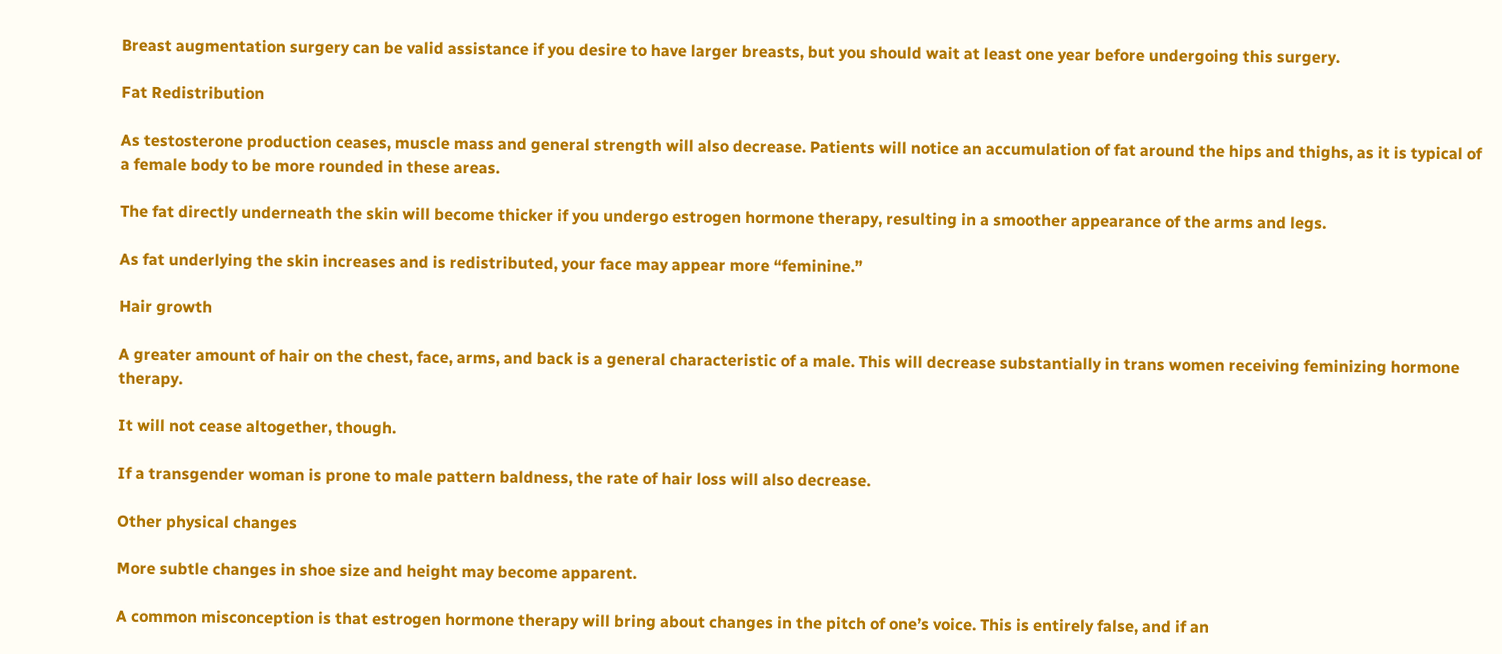Breast augmentation surgery can be valid assistance if you desire to have larger breasts, but you should wait at least one year before undergoing this surgery.

Fat Redistribution

As testosterone production ceases, muscle mass and general strength will also decrease. Patients will notice an accumulation of fat around the hips and thighs, as it is typical of a female body to be more rounded in these areas.

The fat directly underneath the skin will become thicker if you undergo estrogen hormone therapy, resulting in a smoother appearance of the arms and legs.

As fat underlying the skin increases and is redistributed, your face may appear more “feminine.”

Hair growth

A greater amount of hair on the chest, face, arms, and back is a general characteristic of a male. This will decrease substantially in trans women receiving feminizing hormone therapy.

It will not cease altogether, though.

If a transgender woman is prone to male pattern baldness, the rate of hair loss will also decrease.

Other physical changes

More subtle changes in shoe size and height may become apparent.

A common misconception is that estrogen hormone therapy will bring about changes in the pitch of one’s voice. This is entirely false, and if an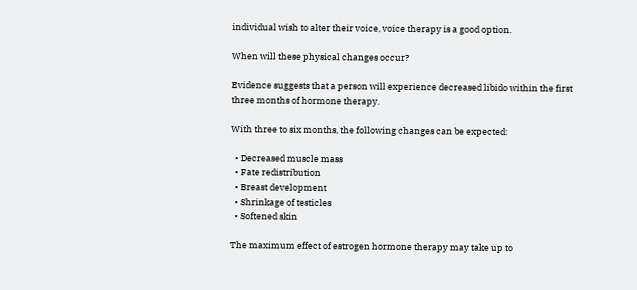individual wish to alter their voice, voice therapy is a good option.

When will these physical changes occur?

Evidence suggests that a person will experience decreased libido within the first three months of hormone therapy.

With three to six months, the following changes can be expected:

  • Decreased muscle mass
  • Fate redistribution
  • Breast development
  • Shrinkage of testicles
  • Softened skin

The maximum effect of estrogen hormone therapy may take up to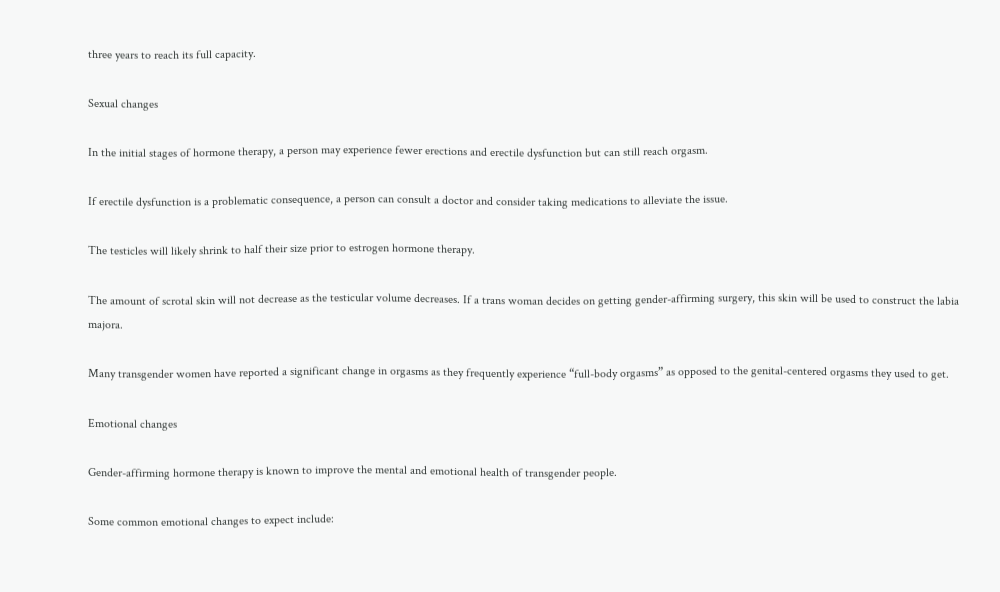three years to reach its full capacity.

Sexual changes

In the initial stages of hormone therapy, a person may experience fewer erections and erectile dysfunction but can still reach orgasm.

If erectile dysfunction is a problematic consequence, a person can consult a doctor and consider taking medications to alleviate the issue.

The testicles will likely shrink to half their size prior to estrogen hormone therapy.

The amount of scrotal skin will not decrease as the testicular volume decreases. If a trans woman decides on getting gender-affirming surgery, this skin will be used to construct the labia majora.

Many transgender women have reported a significant change in orgasms as they frequently experience “full-body orgasms” as opposed to the genital-centered orgasms they used to get.

Emotional changes

Gender-affirming hormone therapy is known to improve the mental and emotional health of transgender people.

Some common emotional changes to expect include: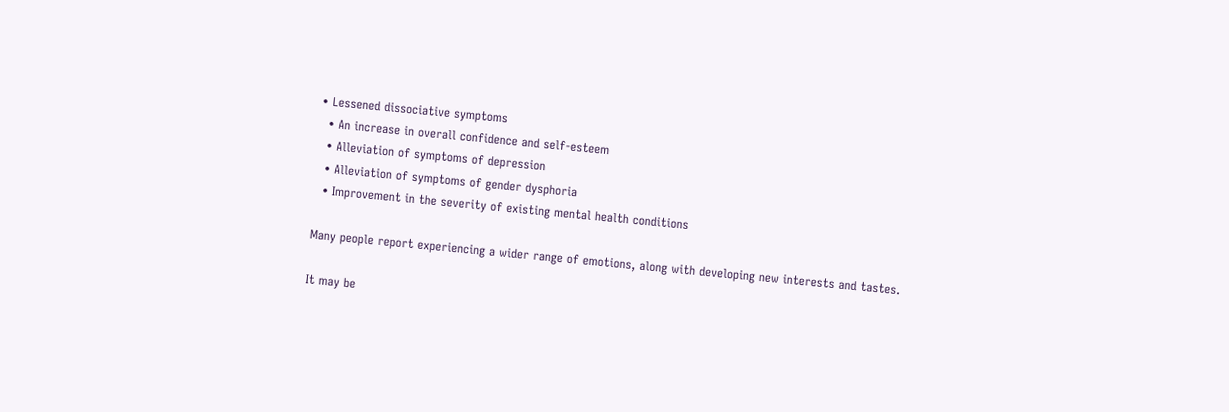• Lessened dissociative symptoms
  • An increase in overall confidence and self-esteem
  • Alleviation of symptoms of depression
  • Alleviation of symptoms of gender dysphoria
  • Improvement in the severity of existing mental health conditions

Many people report experiencing a wider range of emotions, along with developing new interests and tastes.

It may be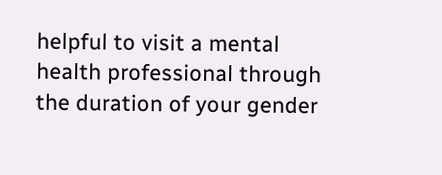helpful to visit a mental health professional through the duration of your gender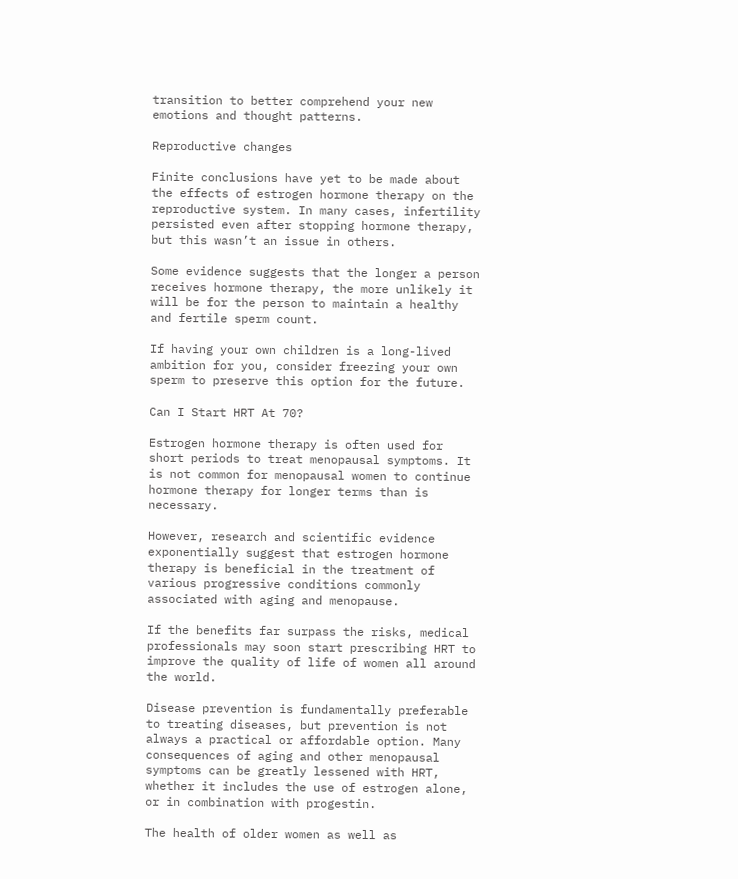transition to better comprehend your new emotions and thought patterns.

Reproductive changes

Finite conclusions have yet to be made about the effects of estrogen hormone therapy on the reproductive system. In many cases, infertility persisted even after stopping hormone therapy, but this wasn’t an issue in others.

Some evidence suggests that the longer a person receives hormone therapy, the more unlikely it will be for the person to maintain a healthy and fertile sperm count.

If having your own children is a long-lived ambition for you, consider freezing your own sperm to preserve this option for the future.

Can I Start HRT At 70?

Estrogen hormone therapy is often used for short periods to treat menopausal symptoms. It is not common for menopausal women to continue hormone therapy for longer terms than is necessary.

However, research and scientific evidence exponentially suggest that estrogen hormone therapy is beneficial in the treatment of various progressive conditions commonly associated with aging and menopause.

If the benefits far surpass the risks, medical professionals may soon start prescribing HRT to improve the quality of life of women all around the world.

Disease prevention is fundamentally preferable to treating diseases, but prevention is not always a practical or affordable option. Many consequences of aging and other menopausal symptoms can be greatly lessened with HRT, whether it includes the use of estrogen alone, or in combination with progestin.

The health of older women as well as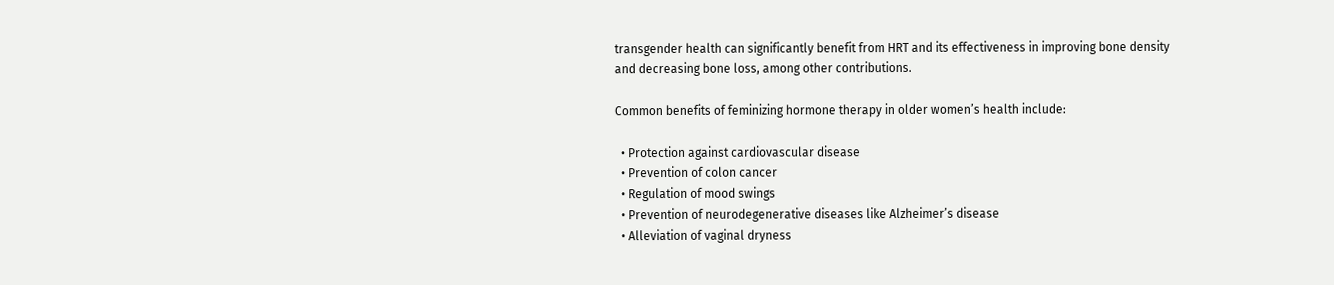transgender health can significantly benefit from HRT and its effectiveness in improving bone density and decreasing bone loss, among other contributions.

Common benefits of feminizing hormone therapy in older women’s health include:

  • Protection against cardiovascular disease
  • Prevention of colon cancer
  • Regulation of mood swings
  • Prevention of neurodegenerative diseases like Alzheimer’s disease
  • Alleviation of vaginal dryness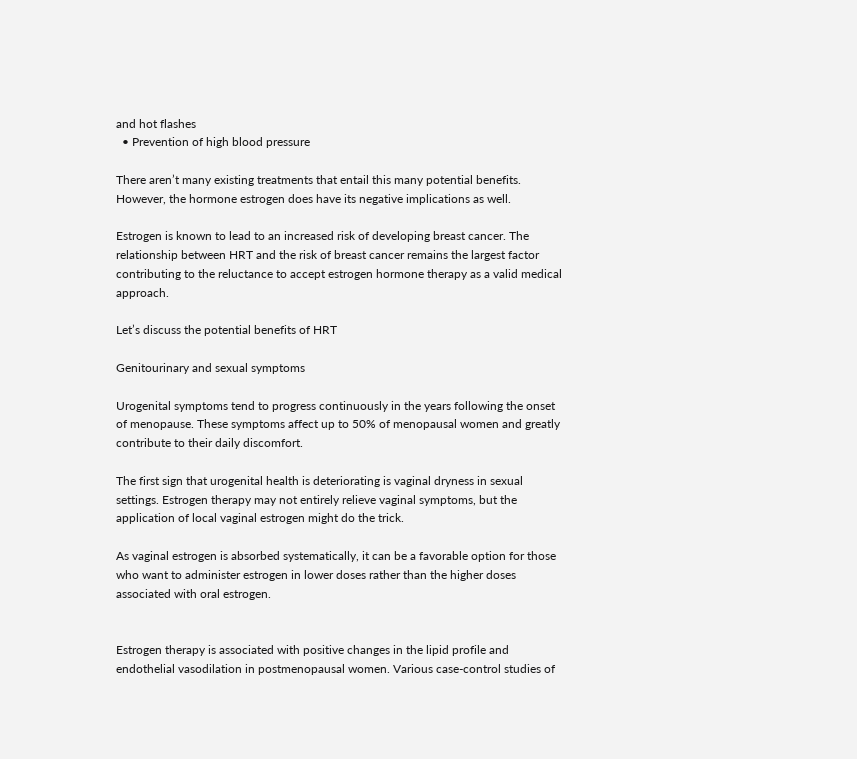and hot flashes
  • Prevention of high blood pressure

There aren’t many existing treatments that entail this many potential benefits. However, the hormone estrogen does have its negative implications as well.

Estrogen is known to lead to an increased risk of developing breast cancer. The relationship between HRT and the risk of breast cancer remains the largest factor contributing to the reluctance to accept estrogen hormone therapy as a valid medical approach.

Let’s discuss the potential benefits of HRT

Genitourinary and sexual symptoms

Urogenital symptoms tend to progress continuously in the years following the onset of menopause. These symptoms affect up to 50% of menopausal women and greatly contribute to their daily discomfort.

The first sign that urogenital health is deteriorating is vaginal dryness in sexual settings. Estrogen therapy may not entirely relieve vaginal symptoms, but the application of local vaginal estrogen might do the trick.

As vaginal estrogen is absorbed systematically, it can be a favorable option for those who want to administer estrogen in lower doses rather than the higher doses associated with oral estrogen.


Estrogen therapy is associated with positive changes in the lipid profile and endothelial vasodilation in postmenopausal women. Various case-control studies of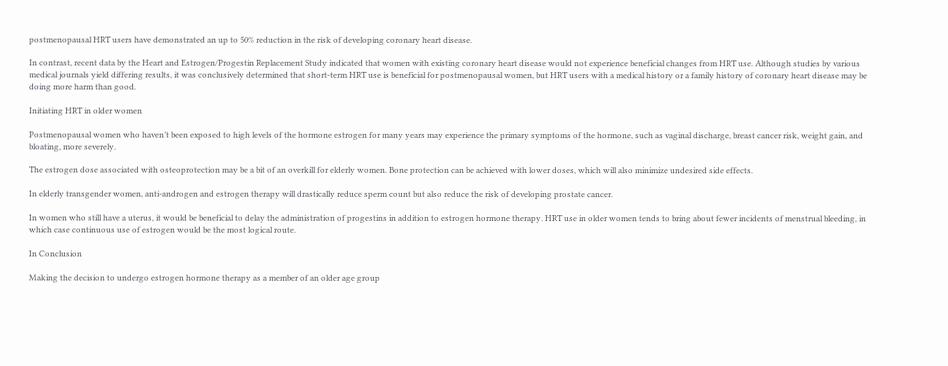postmenopausal HRT users have demonstrated an up to 50% reduction in the risk of developing coronary heart disease.

In contrast, recent data by the Heart and Estrogen/Progestin Replacement Study indicated that women with existing coronary heart disease would not experience beneficial changes from HRT use. Although studies by various medical journals yield differing results, it was conclusively determined that short-term HRT use is beneficial for postmenopausal women, but HRT users with a medical history or a family history of coronary heart disease may be doing more harm than good.

Initiating HRT in older women

Postmenopausal women who haven’t been exposed to high levels of the hormone estrogen for many years may experience the primary symptoms of the hormone, such as vaginal discharge, breast cancer risk, weight gain, and bloating, more severely.

The estrogen dose associated with osteoprotection may be a bit of an overkill for elderly women. Bone protection can be achieved with lower doses, which will also minimize undesired side effects.

In elderly transgender women, anti-androgen and estrogen therapy will drastically reduce sperm count but also reduce the risk of developing prostate cancer.

In women who still have a uterus, it would be beneficial to delay the administration of progestins in addition to estrogen hormone therapy. HRT use in older women tends to bring about fewer incidents of menstrual bleeding, in which case continuous use of estrogen would be the most logical route.

In Conclusion

Making the decision to undergo estrogen hormone therapy as a member of an older age group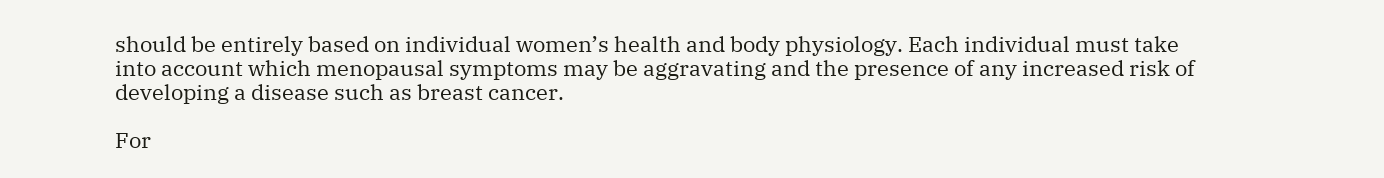should be entirely based on individual women’s health and body physiology. Each individual must take into account which menopausal symptoms may be aggravating and the presence of any increased risk of developing a disease such as breast cancer.

For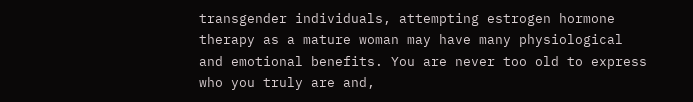transgender individuals, attempting estrogen hormone therapy as a mature woman may have many physiological and emotional benefits. You are never too old to express who you truly are and,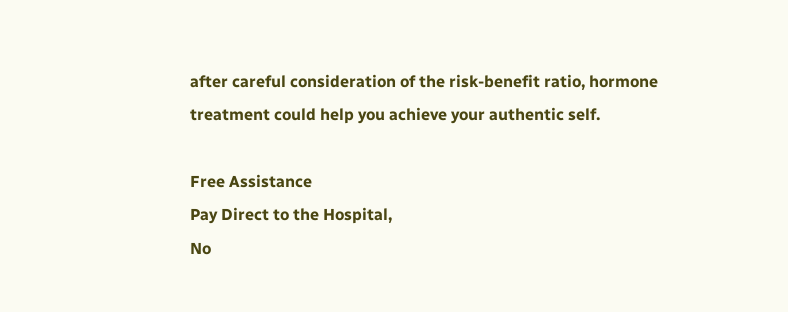after careful consideration of the risk-benefit ratio, hormone treatment could help you achieve your authentic self.

Free Assistance
Pay Direct to the Hospital,
No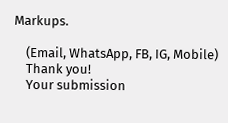Markups.

    (Email, WhatsApp, FB, IG, Mobile)
    Thank you!
    Your submission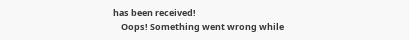has been received!
    Oops! Something went wrong while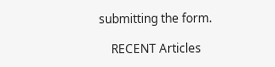submitting the form.

    RECENT Articles